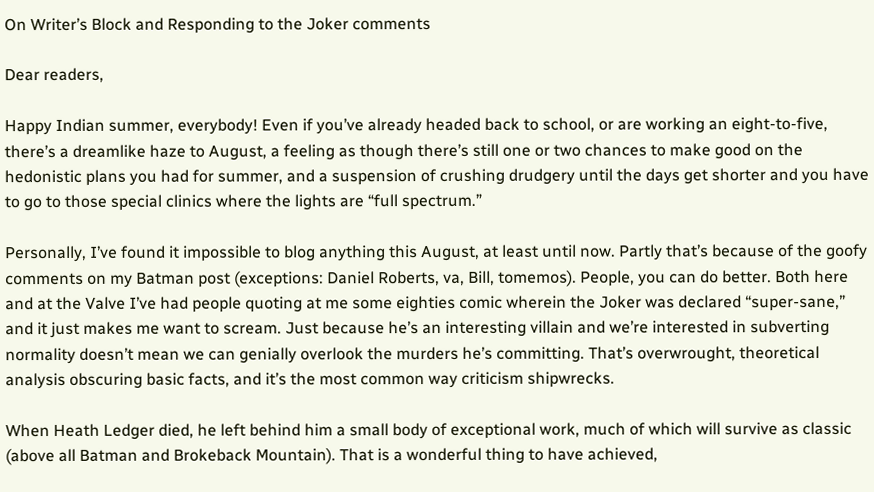On Writer’s Block and Responding to the Joker comments

Dear readers,

Happy Indian summer, everybody! Even if you’ve already headed back to school, or are working an eight-to-five, there’s a dreamlike haze to August, a feeling as though there’s still one or two chances to make good on the hedonistic plans you had for summer, and a suspension of crushing drudgery until the days get shorter and you have to go to those special clinics where the lights are “full spectrum.”

Personally, I’ve found it impossible to blog anything this August, at least until now. Partly that’s because of the goofy comments on my Batman post (exceptions: Daniel Roberts, va, Bill, tomemos). People, you can do better. Both here and at the Valve I’ve had people quoting at me some eighties comic wherein the Joker was declared “super-sane,” and it just makes me want to scream. Just because he’s an interesting villain and we’re interested in subverting normality doesn’t mean we can genially overlook the murders he’s committing. That’s overwrought, theoretical analysis obscuring basic facts, and it’s the most common way criticism shipwrecks.

When Heath Ledger died, he left behind him a small body of exceptional work, much of which will survive as classic (above all Batman and Brokeback Mountain). That is a wonderful thing to have achieved,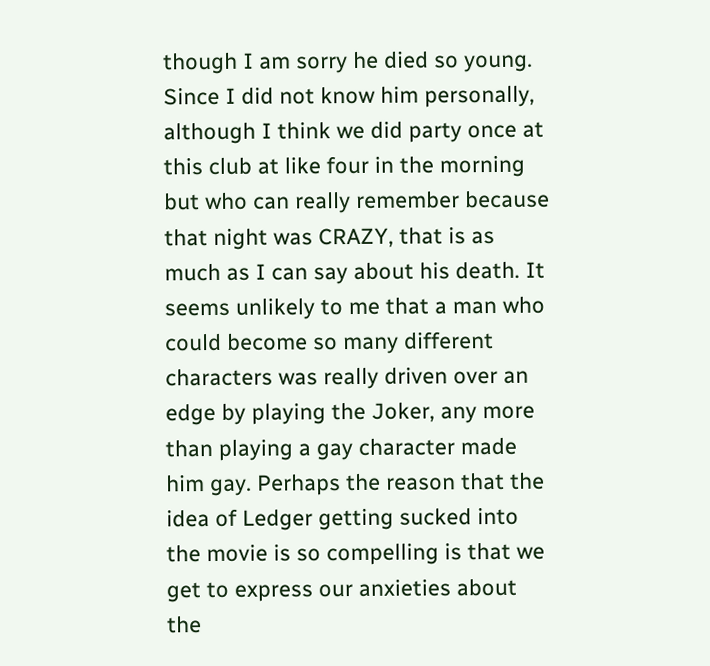though I am sorry he died so young. Since I did not know him personally, although I think we did party once at this club at like four in the morning but who can really remember because that night was CRAZY, that is as much as I can say about his death. It seems unlikely to me that a man who could become so many different characters was really driven over an edge by playing the Joker, any more than playing a gay character made him gay. Perhaps the reason that the idea of Ledger getting sucked into the movie is so compelling is that we get to express our anxieties about the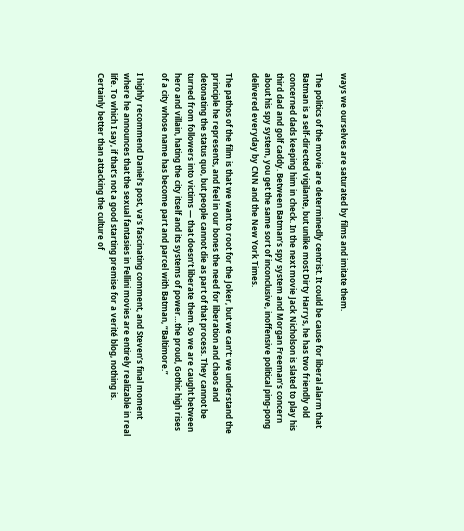ways we ourselves are saturated by films and imitate them.

The politics of the movie are determinedly centrist. It could be cause for liberal alarm that Batman is a self-directed vigilante, but unlike most Dirty Harrys, he has two friendly old concerned dads keeping him in check. In the next movie Jack Nicholson is slated to play his third dad and golf caddy. Between Batman’s spy system and Morgan Freeman’s concern about his spy system, you get the same sort of inconclusive, inoffensive political ping-pong delivered everyday by CNN and the New York Times.

The pathos of the film is that we want to root for the Joker, but we can’t: we understand the principle he represents, and feel in our bones the need for liberation and chaos and detonating the status quo, but people cannot die as part of that process. They cannot be turned from followers into victims — that doesn’t liberate them. So we are caught between hero and villain, hating the city itself and its systems of power…the proud, Gothic high rises of a city whose name has become part and parcel with Batman, “Baltimore.”

I highly recommend Daniel’s post, va’s fascinating comment, and Steven’s final moment where he announces that the sexual fantasies in Fellini movies are entirely realizable in real life. To which I say, if that’s not a good starting premise for a verité blog, nothing is. Certainly better than attacking the culture of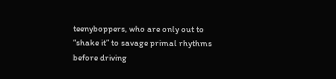teenyboppers, who are only out to “shake it” to savage primal rhythms before driving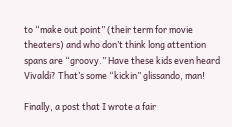to “make out point” (their term for movie theaters) and who don’t think long attention spans are “groovy.” Have these kids even heard Vivaldi? That’s some “kickin” glissando, man!

Finally, a post that I wrote a fair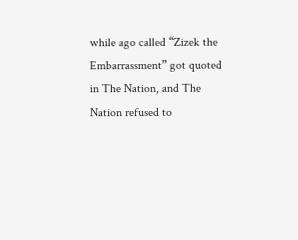while ago called “Zizek the Embarrassment” got quoted in The Nation, and The Nation refused to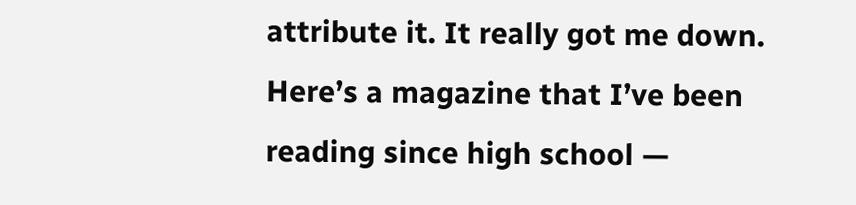attribute it. It really got me down. Here’s a magazine that I’ve been reading since high school —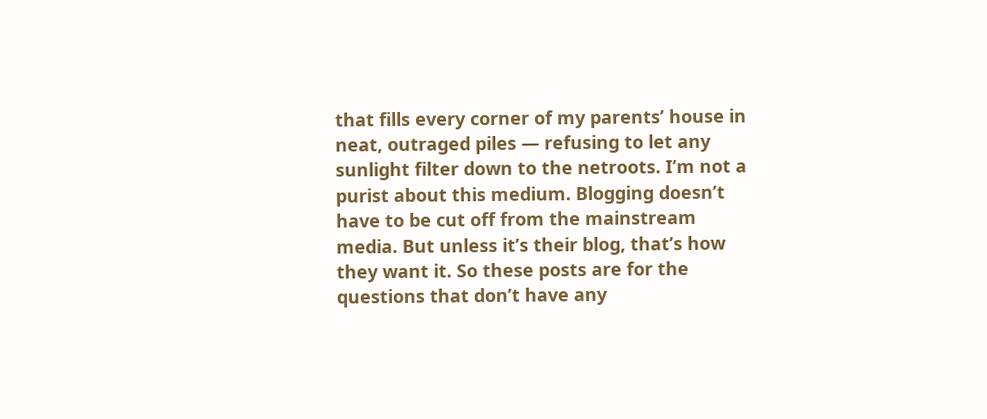that fills every corner of my parents’ house in neat, outraged piles — refusing to let any sunlight filter down to the netroots. I’m not a purist about this medium. Blogging doesn’t have to be cut off from the mainstream media. But unless it’s their blog, that’s how they want it. So these posts are for the questions that don’t have any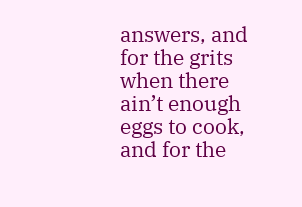answers, and for the grits when there ain’t enough eggs to cook, and for the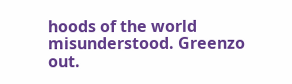hoods of the world misunderstood. Greenzo out.